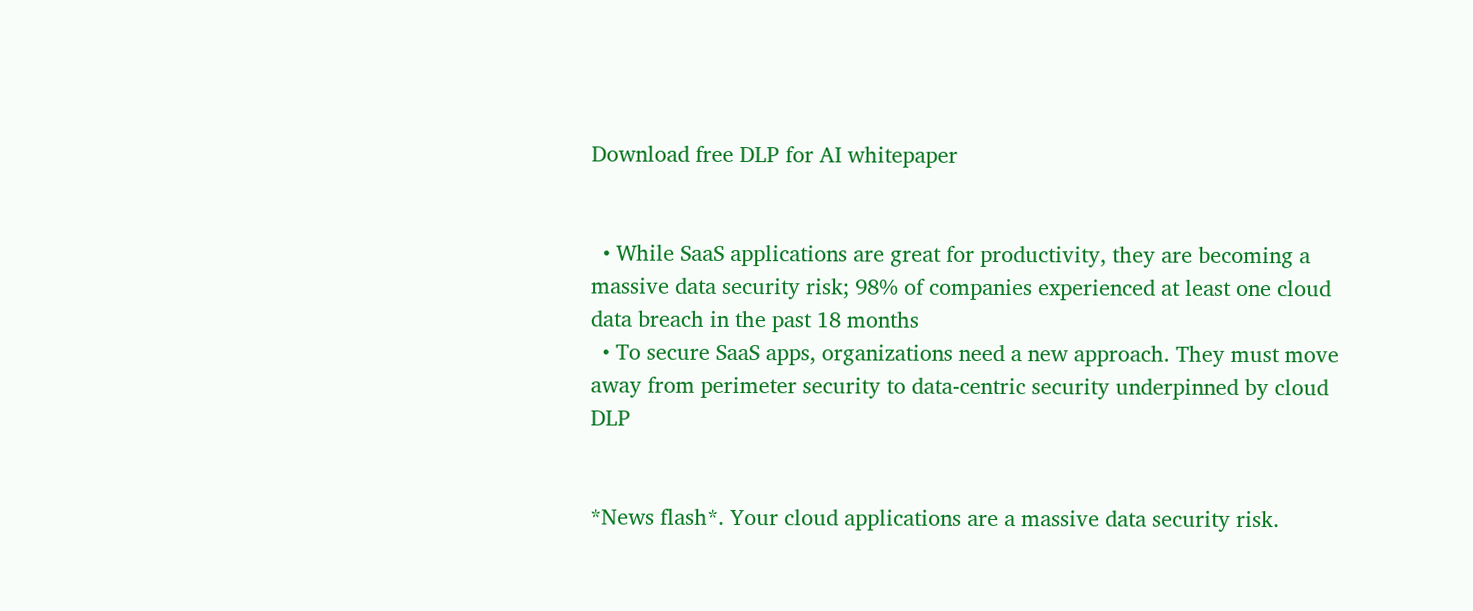Download free DLP for AI whitepaper


  • While SaaS applications are great for productivity, they are becoming a massive data security risk; 98% of companies experienced at least one cloud data breach in the past 18 months
  • To secure SaaS apps, organizations need a new approach. They must move away from perimeter security to data-centric security underpinned by cloud DLP


*News flash*. Your cloud applications are a massive data security risk.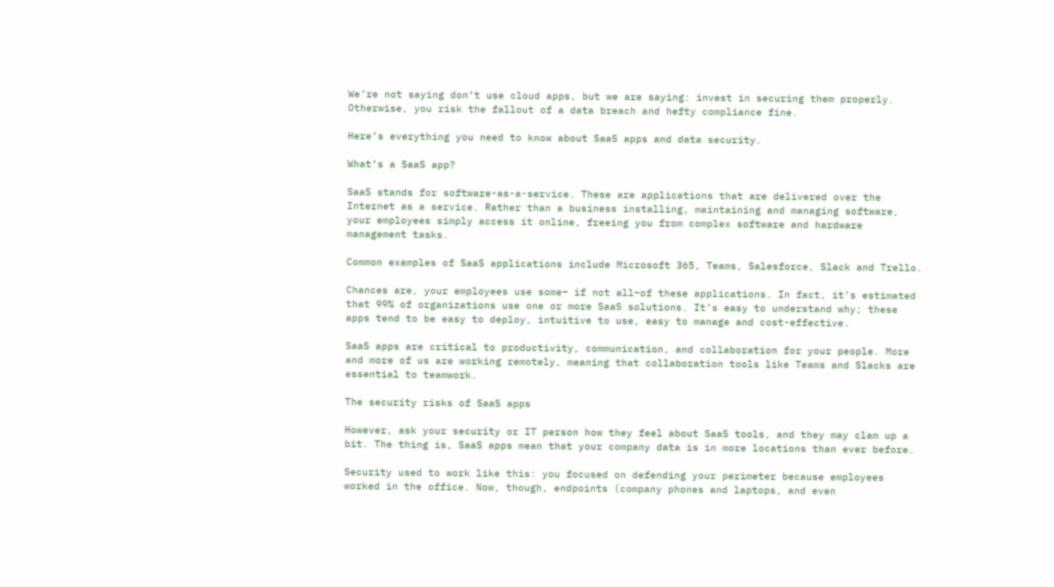We’re not saying don’t use cloud apps, but we are saying: invest in securing them properly. Otherwise, you risk the fallout of a data breach and hefty compliance fine.

Here’s everything you need to know about SaaS apps and data security.

What’s a SaaS app?

SaaS stands for software-as-a-service. These are applications that are delivered over the Internet as a service. Rather than a business installing, maintaining and managing software, your employees simply access it online, freeing you from complex software and hardware management tasks.

Common examples of SaaS applications include Microsoft 365, Teams, Salesforce, Slack and Trello.

Chances are, your employees use some– if not all–of these applications. In fact, it’s estimated that 99% of organizations use one or more SaaS solutions. It’s easy to understand why; these apps tend to be easy to deploy, intuitive to use, easy to manage and cost-effective.

SaaS apps are critical to productivity, communication, and collaboration for your people. More and more of us are working remotely, meaning that collaboration tools like Teams and Slacks are essential to teamwork.

The security risks of SaaS apps

However, ask your security or IT person how they feel about SaaS tools, and they may clam up a bit. The thing is, SaaS apps mean that your company data is in more locations than ever before.

Security used to work like this: you focused on defending your perimeter because employees worked in the office. Now, though, endpoints (company phones and laptops, and even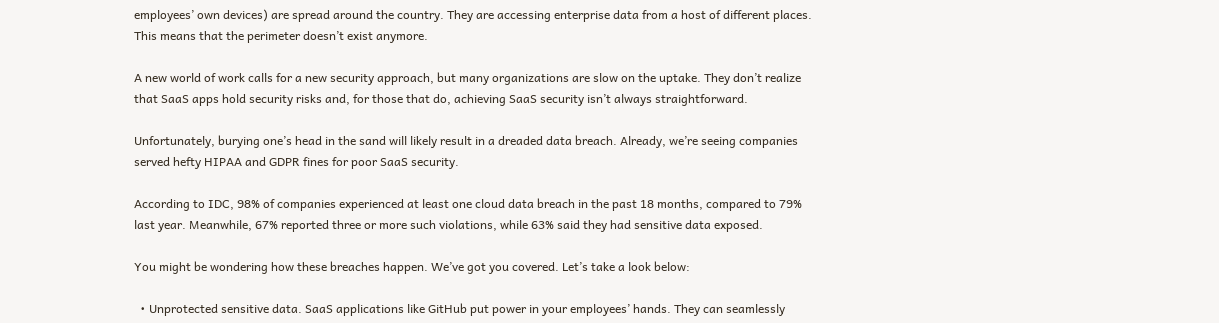employees’ own devices) are spread around the country. They are accessing enterprise data from a host of different places. This means that the perimeter doesn’t exist anymore.

A new world of work calls for a new security approach, but many organizations are slow on the uptake. They don’t realize that SaaS apps hold security risks and, for those that do, achieving SaaS security isn’t always straightforward.

Unfortunately, burying one’s head in the sand will likely result in a dreaded data breach. Already, we’re seeing companies served hefty HIPAA and GDPR fines for poor SaaS security.

According to IDC, 98% of companies experienced at least one cloud data breach in the past 18 months, compared to 79% last year. Meanwhile, 67% reported three or more such violations, while 63% said they had sensitive data exposed.

You might be wondering how these breaches happen. We’ve got you covered. Let’s take a look below:

  • Unprotected sensitive data. SaaS applications like GitHub put power in your employees’ hands. They can seamlessly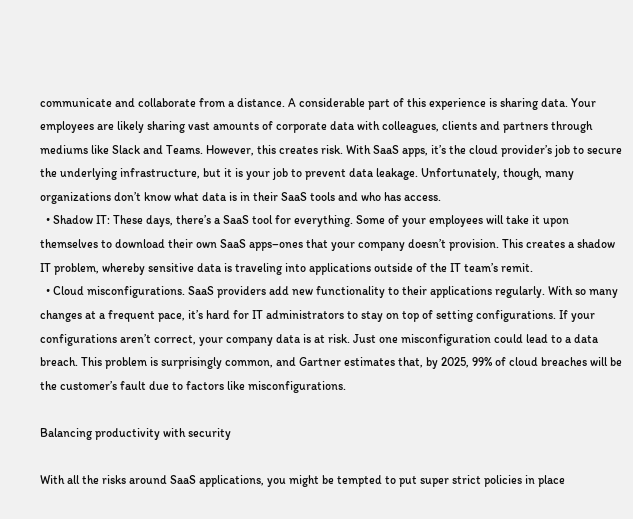communicate and collaborate from a distance. A considerable part of this experience is sharing data. Your employees are likely sharing vast amounts of corporate data with colleagues, clients and partners through mediums like Slack and Teams. However, this creates risk. With SaaS apps, it’s the cloud provider’s job to secure the underlying infrastructure, but it is your job to prevent data leakage. Unfortunately, though, many organizations don’t know what data is in their SaaS tools and who has access.
  • Shadow IT: These days, there’s a SaaS tool for everything. Some of your employees will take it upon themselves to download their own SaaS apps–ones that your company doesn’t provision. This creates a shadow IT problem, whereby sensitive data is traveling into applications outside of the IT team’s remit.
  • Cloud misconfigurations. SaaS providers add new functionality to their applications regularly. With so many changes at a frequent pace, it’s hard for IT administrators to stay on top of setting configurations. If your configurations aren’t correct, your company data is at risk. Just one misconfiguration could lead to a data breach. This problem is surprisingly common, and Gartner estimates that, by 2025, 99% of cloud breaches will be the customer’s fault due to factors like misconfigurations.

Balancing productivity with security

With all the risks around SaaS applications, you might be tempted to put super strict policies in place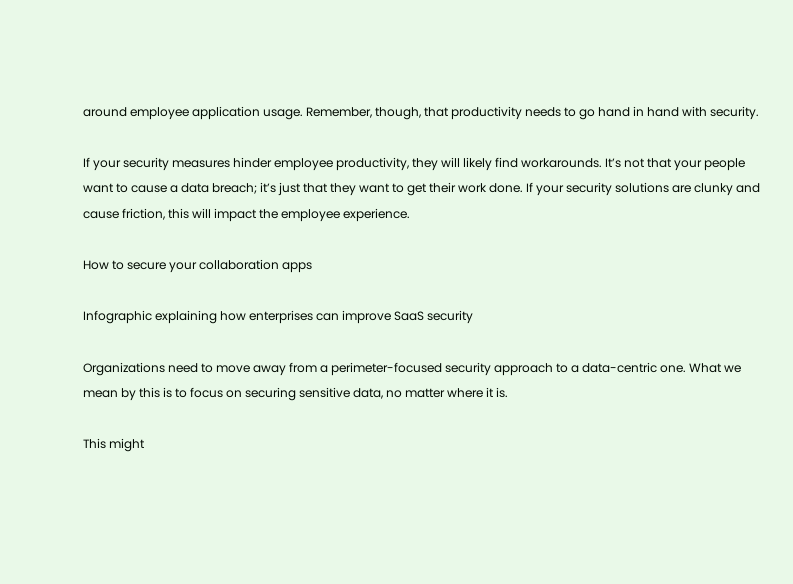around employee application usage. Remember, though, that productivity needs to go hand in hand with security.

If your security measures hinder employee productivity, they will likely find workarounds. It’s not that your people want to cause a data breach; it’s just that they want to get their work done. If your security solutions are clunky and cause friction, this will impact the employee experience.

How to secure your collaboration apps

Infographic explaining how enterprises can improve SaaS security

Organizations need to move away from a perimeter-focused security approach to a data-centric one. What we mean by this is to focus on securing sensitive data, no matter where it is.

This might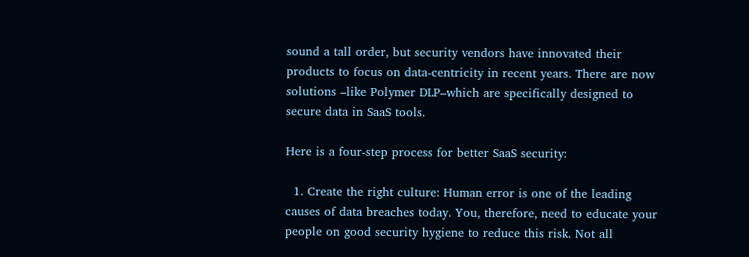sound a tall order, but security vendors have innovated their products to focus on data-centricity in recent years. There are now solutions –like Polymer DLP–which are specifically designed to secure data in SaaS tools.

Here is a four-step process for better SaaS security:

  1. Create the right culture: Human error is one of the leading causes of data breaches today. You, therefore, need to educate your people on good security hygiene to reduce this risk. Not all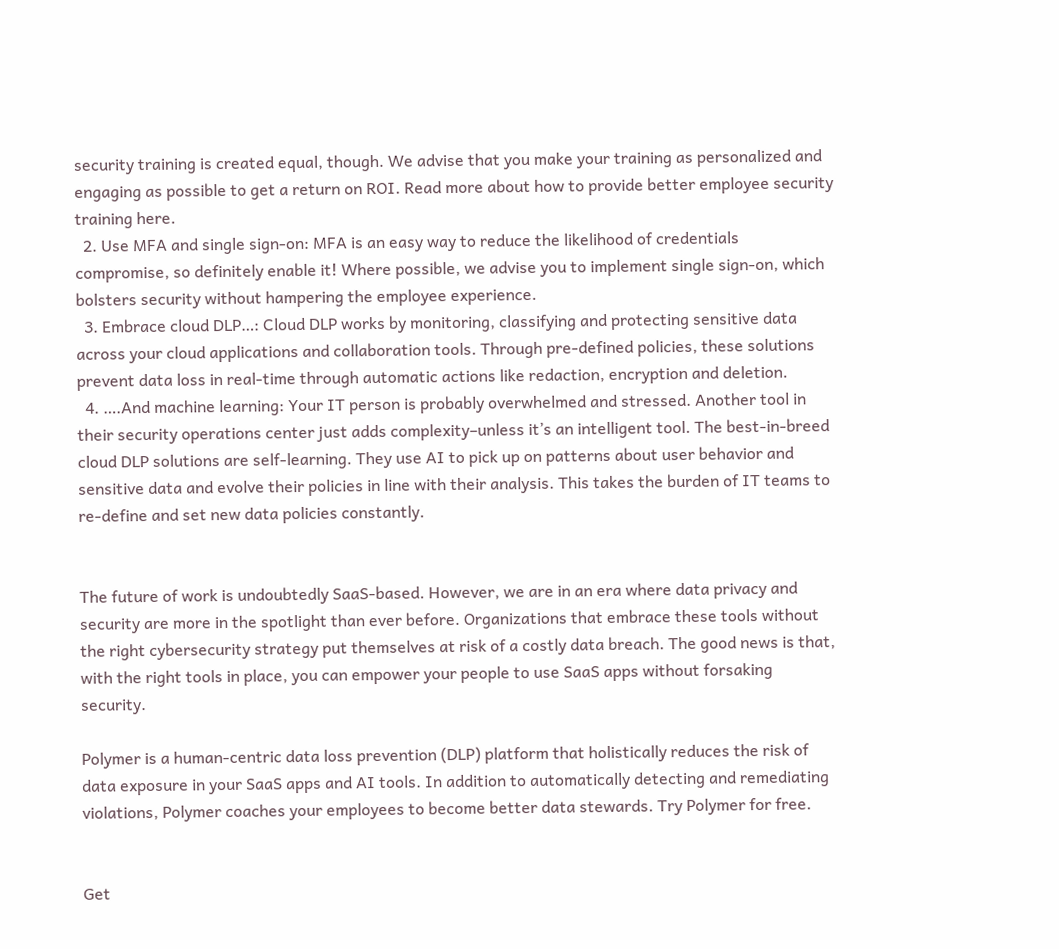security training is created equal, though. We advise that you make your training as personalized and engaging as possible to get a return on ROI. Read more about how to provide better employee security training here.
  2. Use MFA and single sign-on: MFA is an easy way to reduce the likelihood of credentials compromise, so definitely enable it! Where possible, we advise you to implement single sign-on, which bolsters security without hampering the employee experience.
  3. Embrace cloud DLP…: Cloud DLP works by monitoring, classifying and protecting sensitive data across your cloud applications and collaboration tools. Through pre-defined policies, these solutions prevent data loss in real-time through automatic actions like redaction, encryption and deletion.
  4. ….And machine learning: Your IT person is probably overwhelmed and stressed. Another tool in their security operations center just adds complexity–unless it’s an intelligent tool. The best-in-breed cloud DLP solutions are self-learning. They use AI to pick up on patterns about user behavior and sensitive data and evolve their policies in line with their analysis. This takes the burden of IT teams to re-define and set new data policies constantly.


The future of work is undoubtedly SaaS-based. However, we are in an era where data privacy and security are more in the spotlight than ever before. Organizations that embrace these tools without the right cybersecurity strategy put themselves at risk of a costly data breach. The good news is that, with the right tools in place, you can empower your people to use SaaS apps without forsaking security.

Polymer is a human-centric data loss prevention (DLP) platform that holistically reduces the risk of data exposure in your SaaS apps and AI tools. In addition to automatically detecting and remediating violations, Polymer coaches your employees to become better data stewards. Try Polymer for free.


Get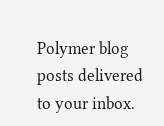Polymer blog posts delivered to your inbox.